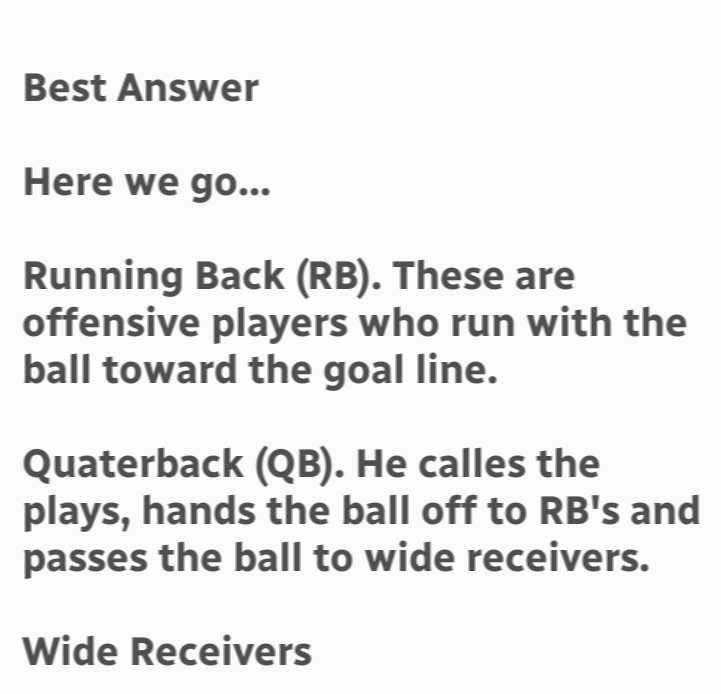Best Answer

Here we go...

Running Back (RB). These are offensive players who run with the ball toward the goal line.

Quaterback (QB). He calles the plays, hands the ball off to RB's and passes the ball to wide receivers.

Wide Receivers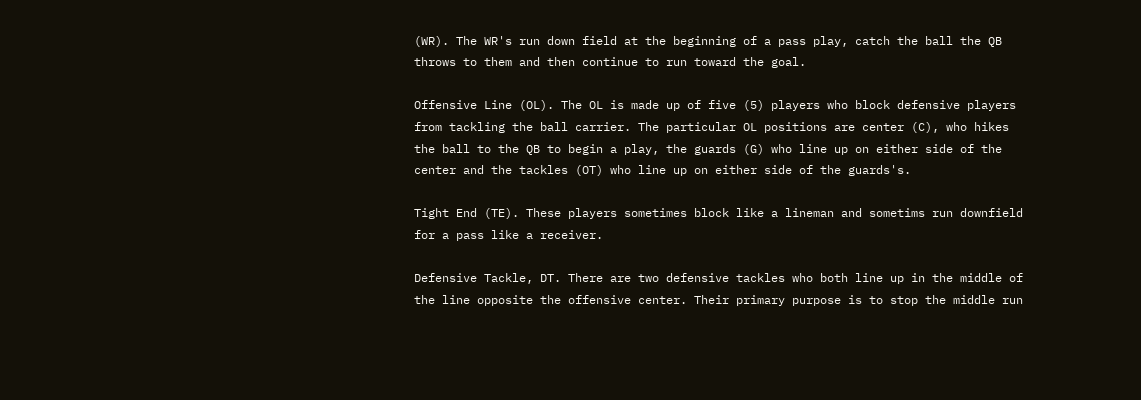(WR). The WR's run down field at the beginning of a pass play, catch the ball the QB throws to them and then continue to run toward the goal.

Offensive Line (OL). The OL is made up of five (5) players who block defensive players from tackling the ball carrier. The particular OL positions are center (C), who hikes the ball to the QB to begin a play, the guards (G) who line up on either side of the center and the tackles (OT) who line up on either side of the guards's.

Tight End (TE). These players sometimes block like a lineman and sometims run downfield for a pass like a receiver.

Defensive Tackle, DT. There are two defensive tackles who both line up in the middle of the line opposite the offensive center. Their primary purpose is to stop the middle run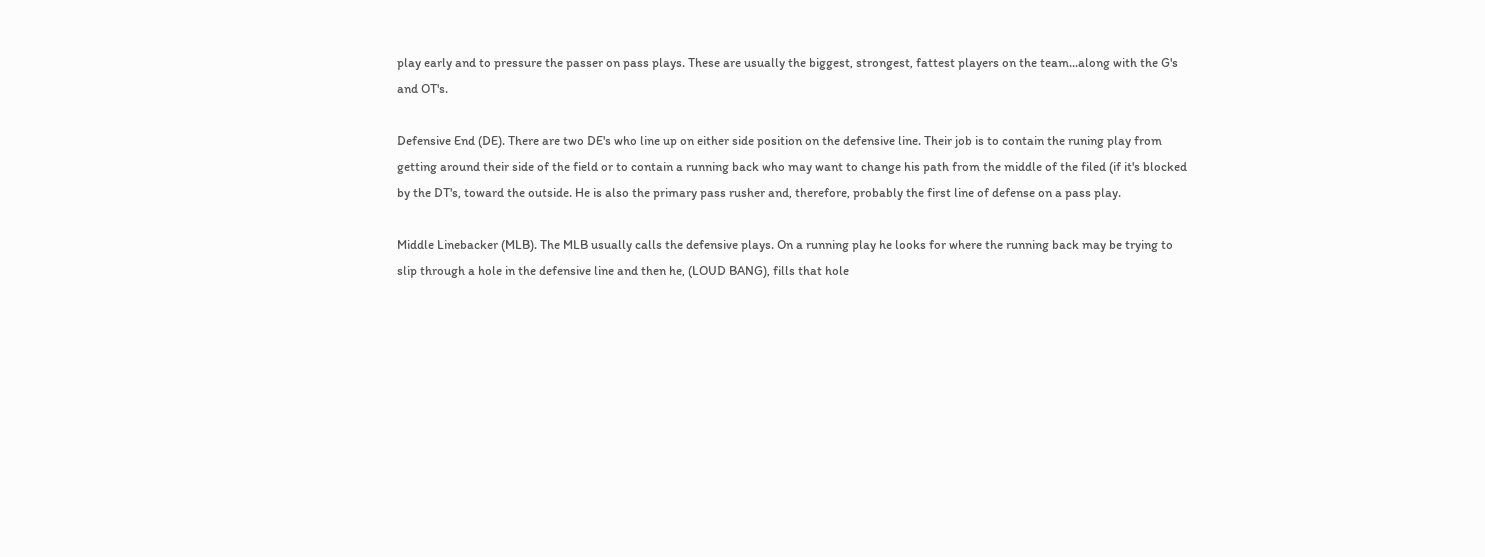play early and to pressure the passer on pass plays. These are usually the biggest, strongest, fattest players on the team...along with the G's and OT's.

Defensive End (DE). There are two DE's who line up on either side position on the defensive line. Their job is to contain the runing play from getting around their side of the field or to contain a running back who may want to change his path from the middle of the filed (if it's blocked by the DT's, toward the outside. He is also the primary pass rusher and, therefore, probably the first line of defense on a pass play.

Middle Linebacker (MLB). The MLB usually calls the defensive plays. On a running play he looks for where the running back may be trying to slip through a hole in the defensive line and then he, (LOUD BANG), fills that hole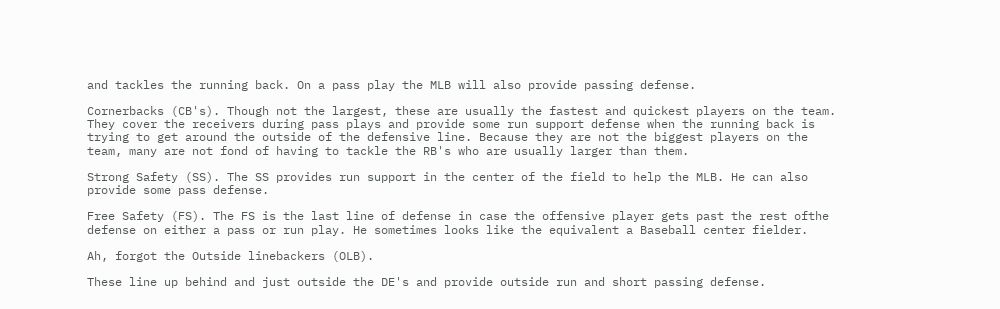and tackles the running back. On a pass play the MLB will also provide passing defense.

Cornerbacks (CB's). Though not the largest, these are usually the fastest and quickest players on the team. They cover the receivers during pass plays and provide some run support defense when the running back is trying to get around the outside of the defensive line. Because they are not the biggest players on the team, many are not fond of having to tackle the RB's who are usually larger than them.

Strong Safety (SS). The SS provides run support in the center of the field to help the MLB. He can also provide some pass defense.

Free Safety (FS). The FS is the last line of defense in case the offensive player gets past the rest ofthe defense on either a pass or run play. He sometimes looks like the equivalent a Baseball center fielder.

Ah, forgot the Outside linebackers (OLB).

These line up behind and just outside the DE's and provide outside run and short passing defense.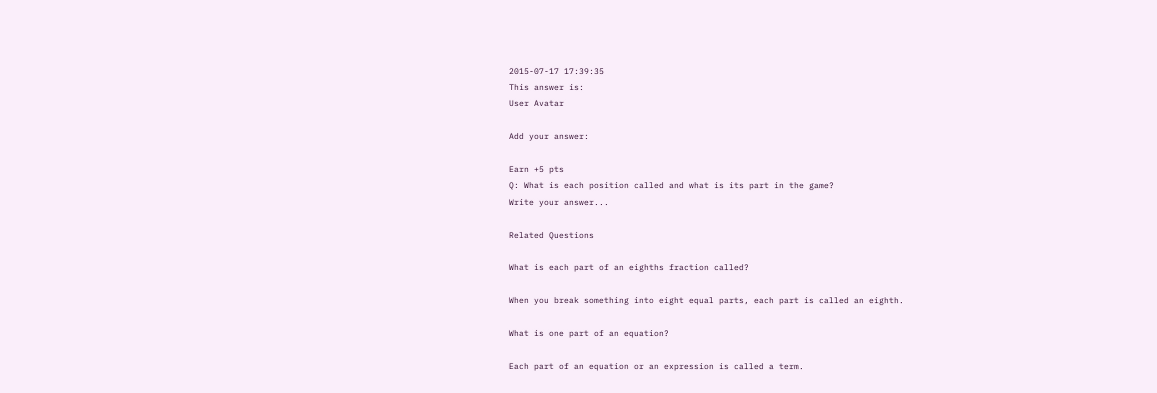2015-07-17 17:39:35
This answer is:
User Avatar

Add your answer:

Earn +5 pts
Q: What is each position called and what is its part in the game?
Write your answer...

Related Questions

What is each part of an eighths fraction called?

When you break something into eight equal parts, each part is called an eighth.

What is one part of an equation?

Each part of an equation or an expression is called a term.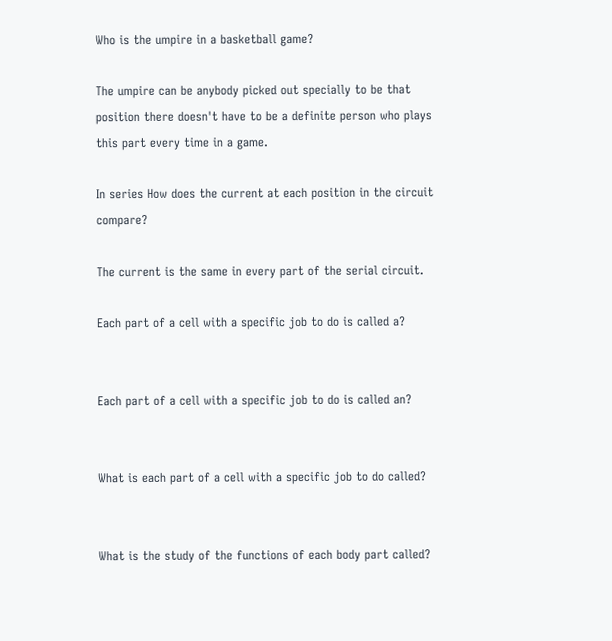Who is the umpire in a basketball game?

The umpire can be anybody picked out specially to be that position there doesn't have to be a definite person who plays this part every time in a game.

In series How does the current at each position in the circuit compare?

The current is the same in every part of the serial circuit.

Each part of a cell with a specific job to do is called a?


Each part of a cell with a specific job to do is called an?


What is each part of a cell with a specific job to do called?


What is the study of the functions of each body part called?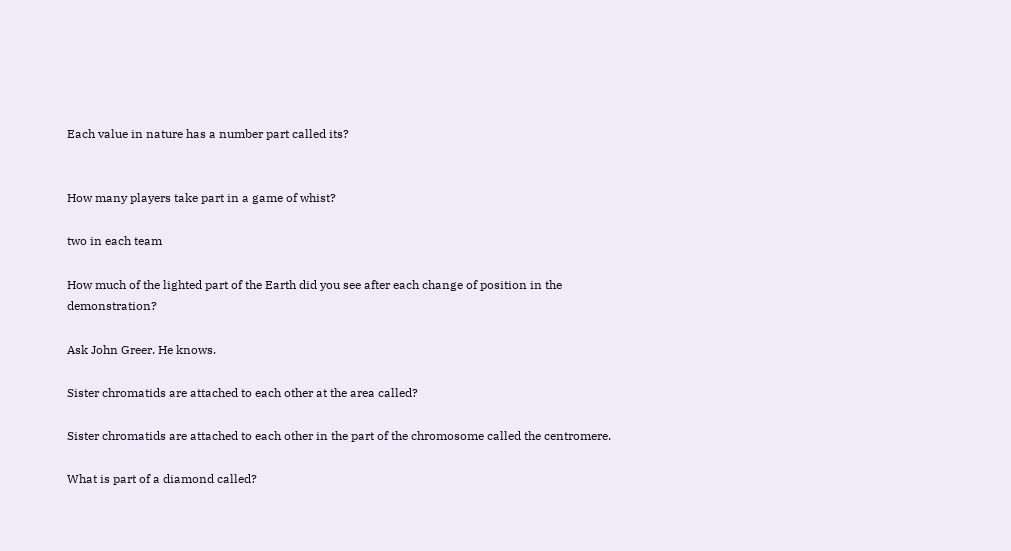Each value in nature has a number part called its?


How many players take part in a game of whist?

two in each team

How much of the lighted part of the Earth did you see after each change of position in the demonstration?

Ask John Greer. He knows.

Sister chromatids are attached to each other at the area called?

Sister chromatids are attached to each other in the part of the chromosome called the centromere.

What is part of a diamond called?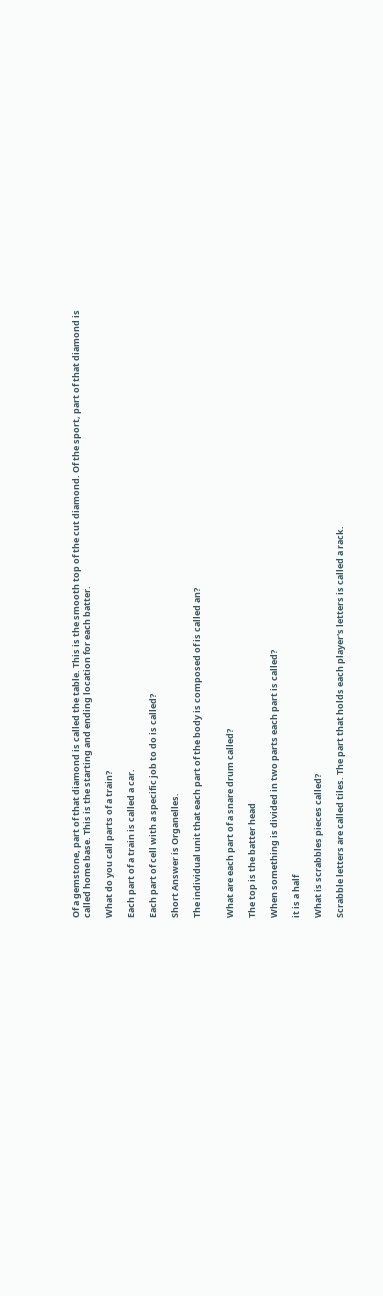Of a gemstone, part of that diamond is called the table. This is the smooth top of the cut diamond. Of the sport, part of that diamond is called home base. This is the starting and ending location for each batter.

What do you call parts of a train?

Each part of a train is called a car.

Each part of cell with a specific job to do is called?

Short Answer is Organelles.

The individual unit that each part of the body is composed of is called an?


What are each part of a snare drum called?

The top is the batter head

When something is divided in two parts each part is called?

it is a half

What is scrabbles pieces called?

Scrabble letters are called tiles. The part that holds each player's letters is called a rack.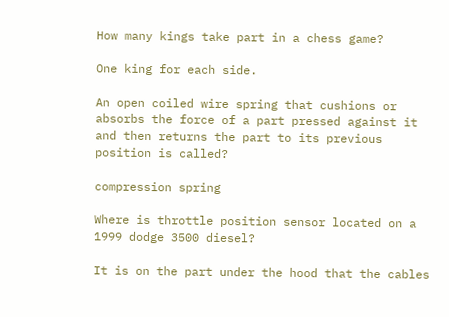How many kings take part in a chess game?

One king for each side.

An open coiled wire spring that cushions or absorbs the force of a part pressed against it and then returns the part to its previous position is called?

compression spring

Where is throttle position sensor located on a 1999 dodge 3500 diesel?

It is on the part under the hood that the cables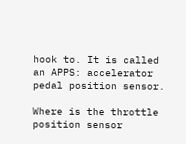hook to. It is called an APPS: accelerator pedal position sensor.

Where is the throttle position sensor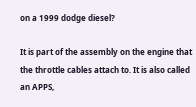on a 1999 dodge diesel?

It is part of the assembly on the engine that the throttle cables attach to. It is also called an APPS,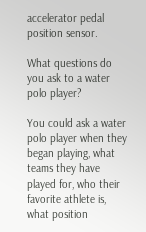accelerator pedal position sensor.

What questions do you ask to a water polo player?

You could ask a water polo player when they began playing, what teams they have played for, who their favorite athlete is, what position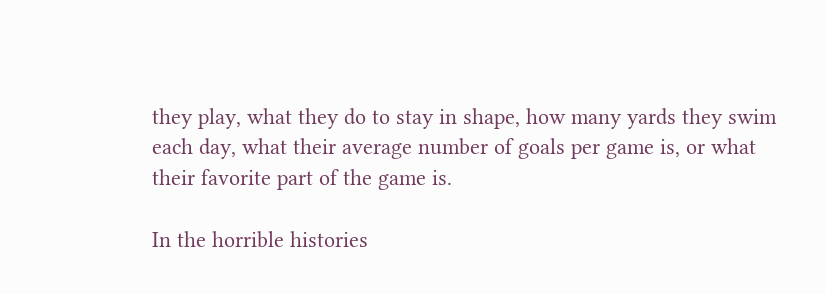they play, what they do to stay in shape, how many yards they swim each day, what their average number of goals per game is, or what their favorite part of the game is.

In the horrible histories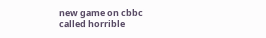new game on cbbc called horrible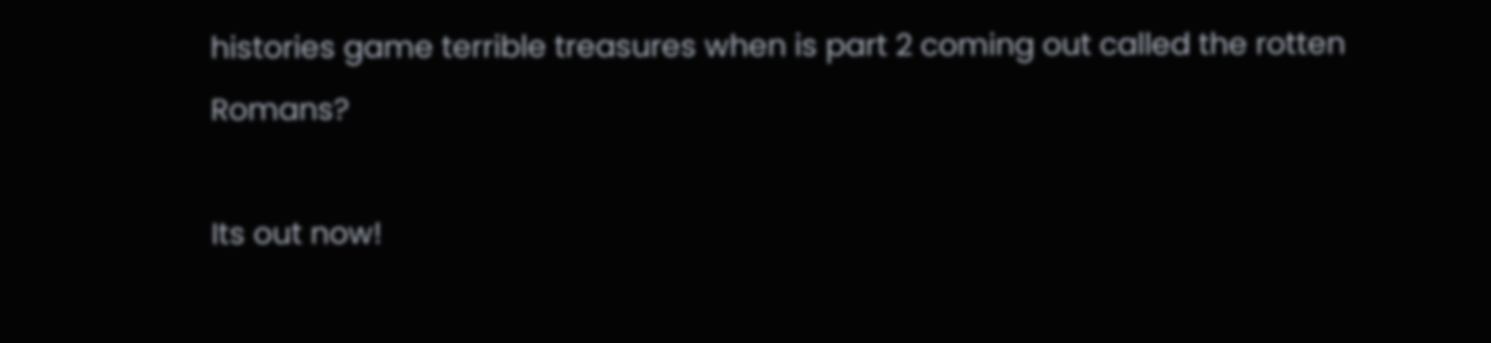histories game terrible treasures when is part 2 coming out called the rotten Romans?

Its out now!